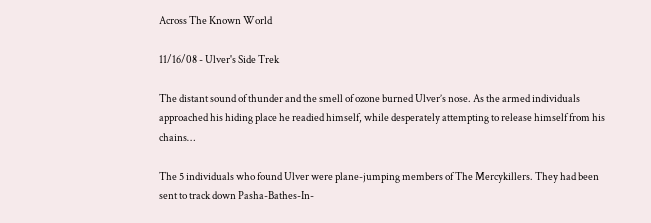Across The Known World

11/16/08 - Ulver's Side Trek

The distant sound of thunder and the smell of ozone burned Ulver’s nose. As the armed individuals approached his hiding place he readied himself, while desperately attempting to release himself from his chains…

The 5 individuals who found Ulver were plane-jumping members of The Mercykillers. They had been sent to track down Pasha-Bathes-In-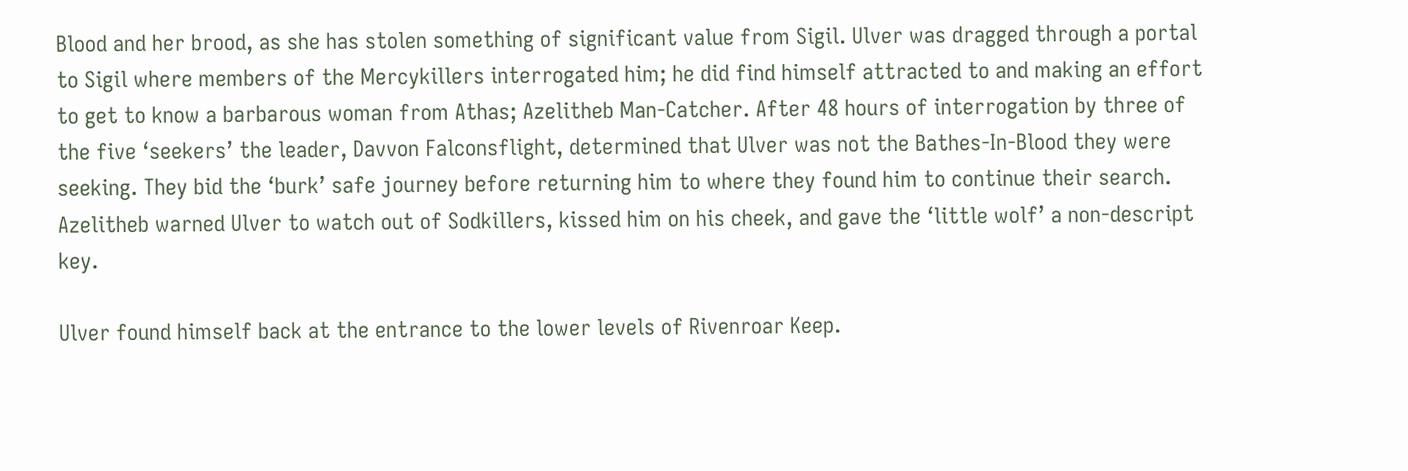Blood and her brood, as she has stolen something of significant value from Sigil. Ulver was dragged through a portal to Sigil where members of the Mercykillers interrogated him; he did find himself attracted to and making an effort to get to know a barbarous woman from Athas; Azelitheb Man-Catcher. After 48 hours of interrogation by three of the five ‘seekers’ the leader, Davvon Falconsflight, determined that Ulver was not the Bathes-In-Blood they were seeking. They bid the ‘burk’ safe journey before returning him to where they found him to continue their search. Azelitheb warned Ulver to watch out of Sodkillers, kissed him on his cheek, and gave the ‘little wolf’ a non-descript key.

Ulver found himself back at the entrance to the lower levels of Rivenroar Keep.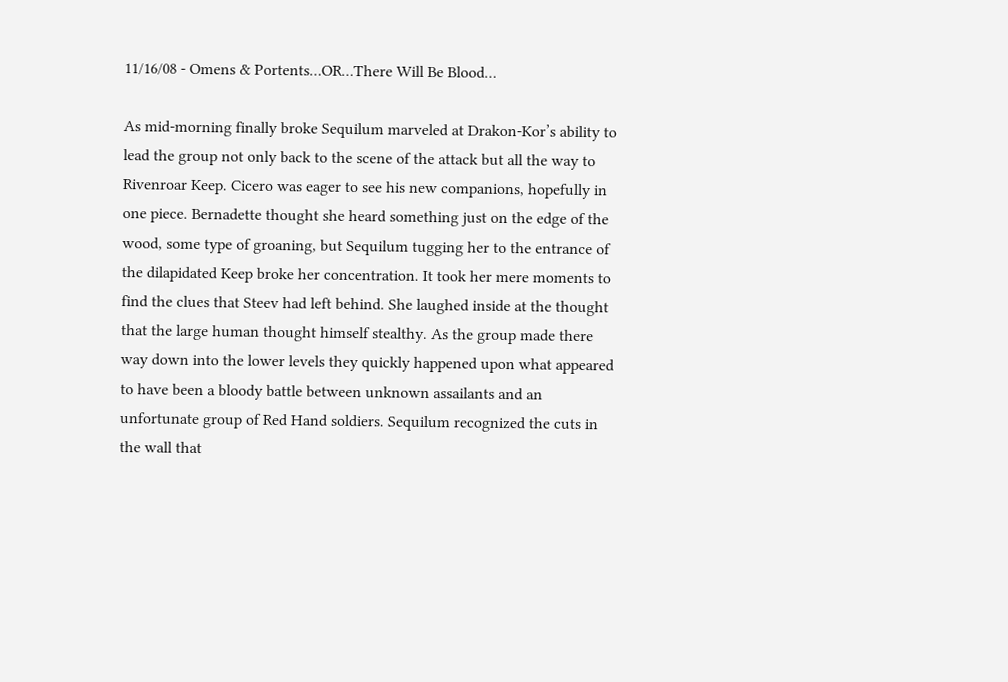11/16/08 - Omens & Portents…OR…There Will Be Blood…

As mid-morning finally broke Sequilum marveled at Drakon-Kor’s ability to lead the group not only back to the scene of the attack but all the way to Rivenroar Keep. Cicero was eager to see his new companions, hopefully in one piece. Bernadette thought she heard something just on the edge of the wood, some type of groaning, but Sequilum tugging her to the entrance of the dilapidated Keep broke her concentration. It took her mere moments to find the clues that Steev had left behind. She laughed inside at the thought that the large human thought himself stealthy. As the group made there way down into the lower levels they quickly happened upon what appeared to have been a bloody battle between unknown assailants and an unfortunate group of Red Hand soldiers. Sequilum recognized the cuts in the wall that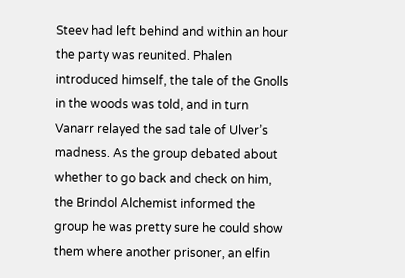Steev had left behind and within an hour the party was reunited. Phalen introduced himself, the tale of the Gnolls in the woods was told, and in turn Vanarr relayed the sad tale of Ulver’s madness. As the group debated about whether to go back and check on him, the Brindol Alchemist informed the group he was pretty sure he could show them where another prisoner, an elfin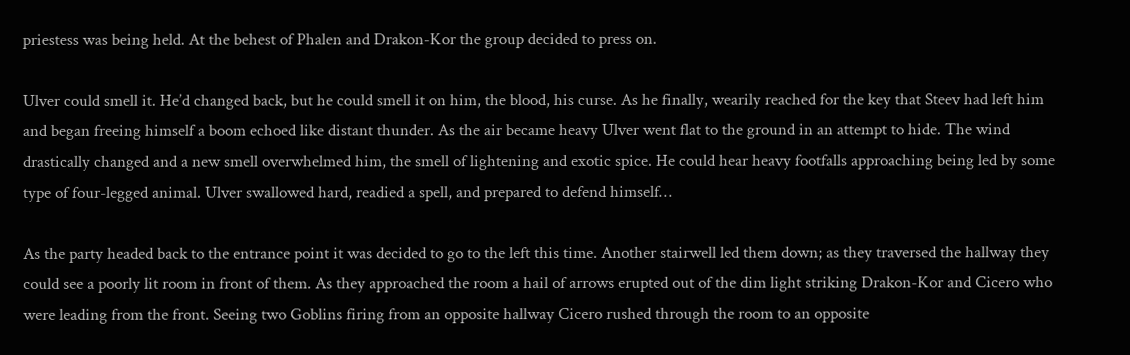priestess was being held. At the behest of Phalen and Drakon-Kor the group decided to press on.

Ulver could smell it. He’d changed back, but he could smell it on him, the blood, his curse. As he finally, wearily reached for the key that Steev had left him and began freeing himself a boom echoed like distant thunder. As the air became heavy Ulver went flat to the ground in an attempt to hide. The wind drastically changed and a new smell overwhelmed him, the smell of lightening and exotic spice. He could hear heavy footfalls approaching being led by some type of four-legged animal. Ulver swallowed hard, readied a spell, and prepared to defend himself…

As the party headed back to the entrance point it was decided to go to the left this time. Another stairwell led them down; as they traversed the hallway they could see a poorly lit room in front of them. As they approached the room a hail of arrows erupted out of the dim light striking Drakon-Kor and Cicero who were leading from the front. Seeing two Goblins firing from an opposite hallway Cicero rushed through the room to an opposite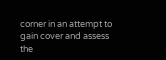corner in an attempt to gain cover and assess the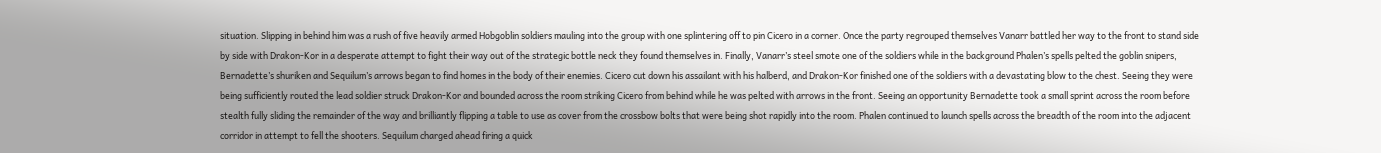situation. Slipping in behind him was a rush of five heavily armed Hobgoblin soldiers mauling into the group with one splintering off to pin Cicero in a corner. Once the party regrouped themselves Vanarr battled her way to the front to stand side by side with Drakon-Kor in a desperate attempt to fight their way out of the strategic bottle neck they found themselves in. Finally, Vanarr’s steel smote one of the soldiers while in the background Phalen’s spells pelted the goblin snipers, Bernadette’s shuriken and Sequilum’s arrows began to find homes in the body of their enemies. Cicero cut down his assailant with his halberd, and Drakon-Kor finished one of the soldiers with a devastating blow to the chest. Seeing they were being sufficiently routed the lead soldier struck Drakon-Kor and bounded across the room striking Cicero from behind while he was pelted with arrows in the front. Seeing an opportunity Bernadette took a small sprint across the room before stealth fully sliding the remainder of the way and brilliantly flipping a table to use as cover from the crossbow bolts that were being shot rapidly into the room. Phalen continued to launch spells across the breadth of the room into the adjacent corridor in attempt to fell the shooters. Sequilum charged ahead firing a quick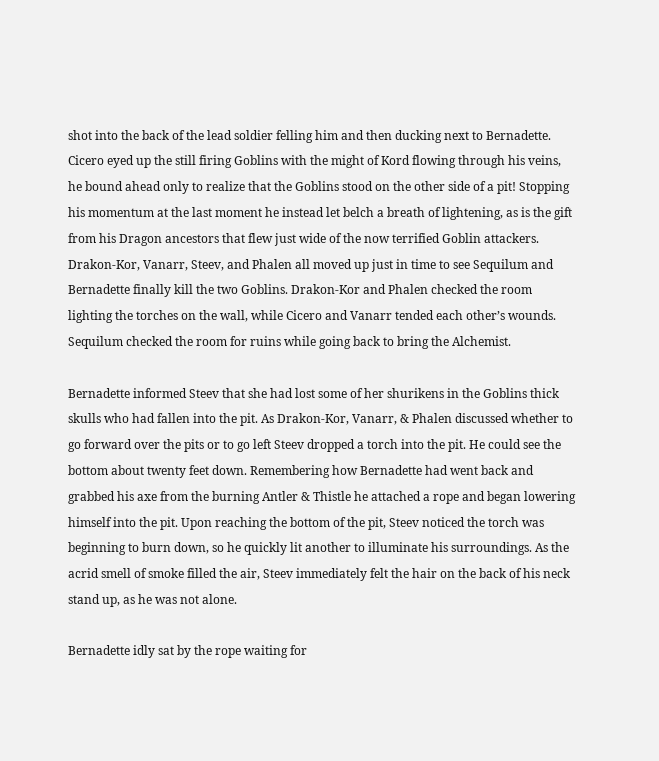shot into the back of the lead soldier felling him and then ducking next to Bernadette. Cicero eyed up the still firing Goblins with the might of Kord flowing through his veins, he bound ahead only to realize that the Goblins stood on the other side of a pit! Stopping his momentum at the last moment he instead let belch a breath of lightening, as is the gift from his Dragon ancestors that flew just wide of the now terrified Goblin attackers. Drakon-Kor, Vanarr, Steev, and Phalen all moved up just in time to see Sequilum and Bernadette finally kill the two Goblins. Drakon-Kor and Phalen checked the room lighting the torches on the wall, while Cicero and Vanarr tended each other’s wounds. Sequilum checked the room for ruins while going back to bring the Alchemist.

Bernadette informed Steev that she had lost some of her shurikens in the Goblins thick skulls who had fallen into the pit. As Drakon-Kor, Vanarr, & Phalen discussed whether to go forward over the pits or to go left Steev dropped a torch into the pit. He could see the bottom about twenty feet down. Remembering how Bernadette had went back and grabbed his axe from the burning Antler & Thistle he attached a rope and began lowering himself into the pit. Upon reaching the bottom of the pit, Steev noticed the torch was beginning to burn down, so he quickly lit another to illuminate his surroundings. As the acrid smell of smoke filled the air, Steev immediately felt the hair on the back of his neck stand up, as he was not alone.

Bernadette idly sat by the rope waiting for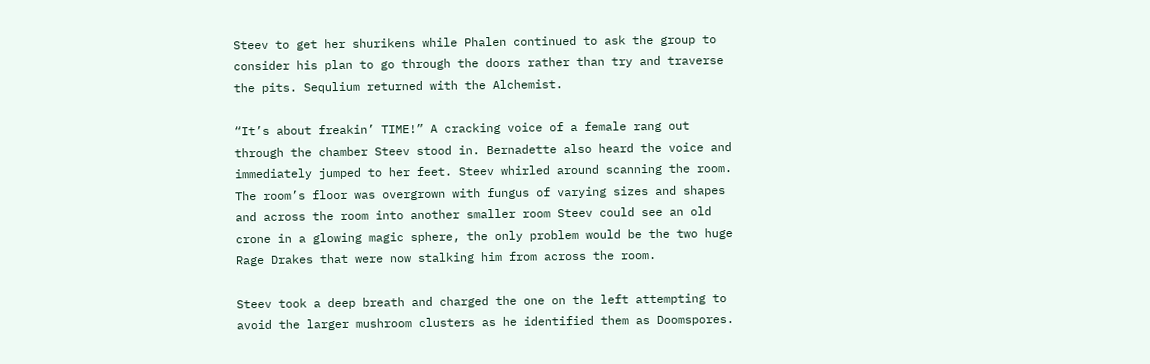Steev to get her shurikens while Phalen continued to ask the group to consider his plan to go through the doors rather than try and traverse the pits. Sequlium returned with the Alchemist.

“It’s about freakin’ TIME!” A cracking voice of a female rang out through the chamber Steev stood in. Bernadette also heard the voice and immediately jumped to her feet. Steev whirled around scanning the room. The room’s floor was overgrown with fungus of varying sizes and shapes and across the room into another smaller room Steev could see an old crone in a glowing magic sphere, the only problem would be the two huge Rage Drakes that were now stalking him from across the room.

Steev took a deep breath and charged the one on the left attempting to avoid the larger mushroom clusters as he identified them as Doomspores.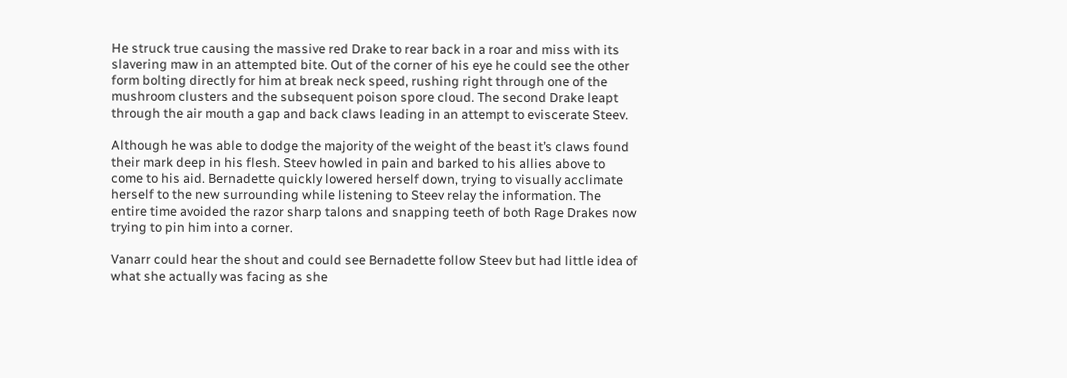He struck true causing the massive red Drake to rear back in a roar and miss with its slavering maw in an attempted bite. Out of the corner of his eye he could see the other form bolting directly for him at break neck speed, rushing right through one of the mushroom clusters and the subsequent poison spore cloud. The second Drake leapt through the air mouth a gap and back claws leading in an attempt to eviscerate Steev.

Although he was able to dodge the majority of the weight of the beast it’s claws found their mark deep in his flesh. Steev howled in pain and barked to his allies above to come to his aid. Bernadette quickly lowered herself down, trying to visually acclimate herself to the new surrounding while listening to Steev relay the information. The entire time avoided the razor sharp talons and snapping teeth of both Rage Drakes now trying to pin him into a corner.

Vanarr could hear the shout and could see Bernadette follow Steev but had little idea of what she actually was facing as she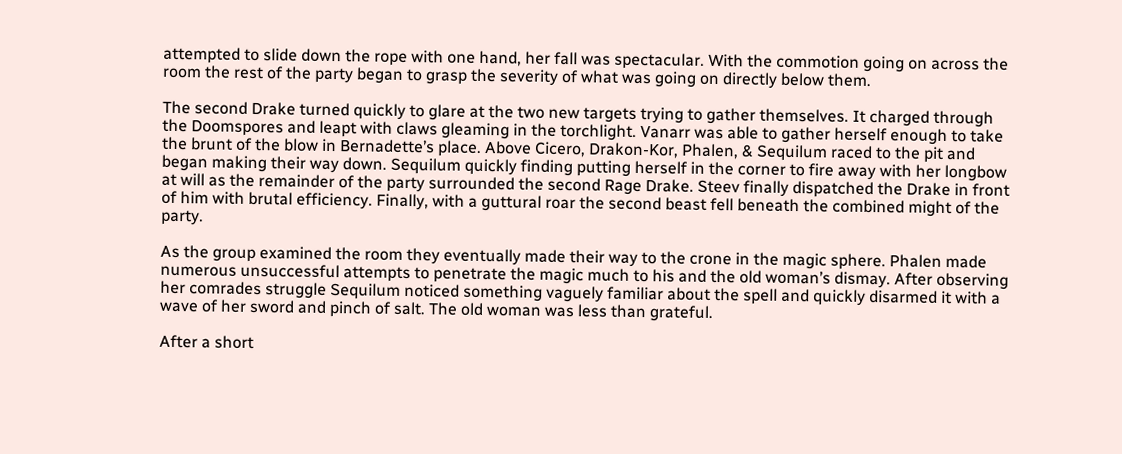attempted to slide down the rope with one hand, her fall was spectacular. With the commotion going on across the room the rest of the party began to grasp the severity of what was going on directly below them.

The second Drake turned quickly to glare at the two new targets trying to gather themselves. It charged through the Doomspores and leapt with claws gleaming in the torchlight. Vanarr was able to gather herself enough to take the brunt of the blow in Bernadette’s place. Above Cicero, Drakon-Kor, Phalen, & Sequilum raced to the pit and began making their way down. Sequilum quickly finding putting herself in the corner to fire away with her longbow at will as the remainder of the party surrounded the second Rage Drake. Steev finally dispatched the Drake in front of him with brutal efficiency. Finally, with a guttural roar the second beast fell beneath the combined might of the party.

As the group examined the room they eventually made their way to the crone in the magic sphere. Phalen made numerous unsuccessful attempts to penetrate the magic much to his and the old woman’s dismay. After observing her comrades struggle Sequilum noticed something vaguely familiar about the spell and quickly disarmed it with a wave of her sword and pinch of salt. The old woman was less than grateful.

After a short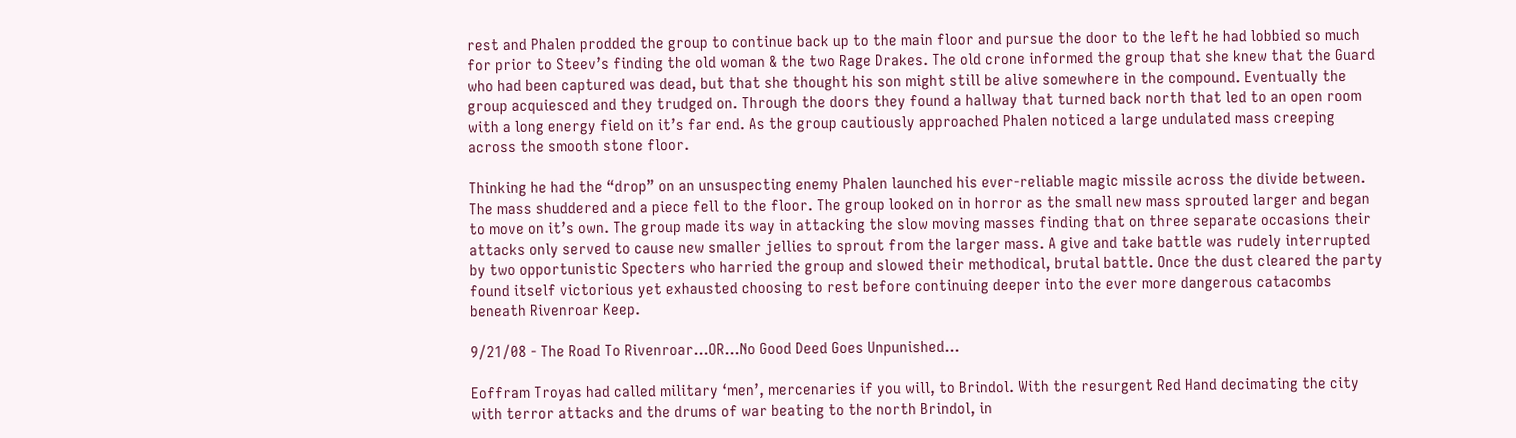rest and Phalen prodded the group to continue back up to the main floor and pursue the door to the left he had lobbied so much for prior to Steev’s finding the old woman & the two Rage Drakes. The old crone informed the group that she knew that the Guard who had been captured was dead, but that she thought his son might still be alive somewhere in the compound. Eventually the group acquiesced and they trudged on. Through the doors they found a hallway that turned back north that led to an open room with a long energy field on it’s far end. As the group cautiously approached Phalen noticed a large undulated mass creeping across the smooth stone floor.

Thinking he had the “drop” on an unsuspecting enemy Phalen launched his ever-reliable magic missile across the divide between. The mass shuddered and a piece fell to the floor. The group looked on in horror as the small new mass sprouted larger and began to move on it’s own. The group made its way in attacking the slow moving masses finding that on three separate occasions their attacks only served to cause new smaller jellies to sprout from the larger mass. A give and take battle was rudely interrupted by two opportunistic Specters who harried the group and slowed their methodical, brutal battle. Once the dust cleared the party found itself victorious yet exhausted choosing to rest before continuing deeper into the ever more dangerous catacombs beneath Rivenroar Keep.

9/21/08 - The Road To Rivenroar…OR…No Good Deed Goes Unpunished…

Eoffram Troyas had called military ‘men’, mercenaries if you will, to Brindol. With the resurgent Red Hand decimating the city with terror attacks and the drums of war beating to the north Brindol, in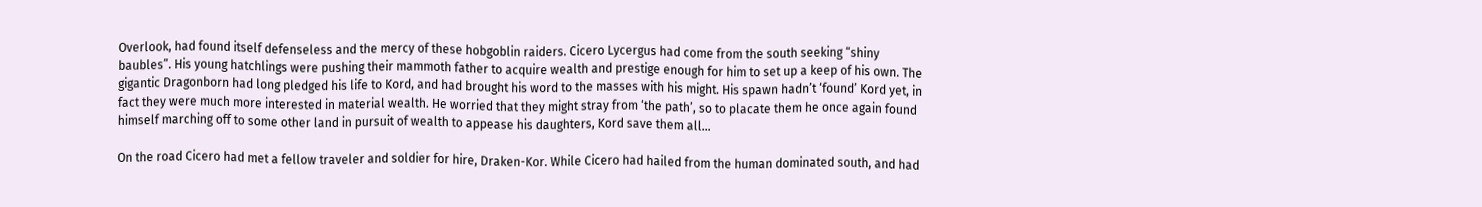Overlook, had found itself defenseless and the mercy of these hobgoblin raiders. Cicero Lycergus had come from the south seeking “shiny baubles”. His young hatchlings were pushing their mammoth father to acquire wealth and prestige enough for him to set up a keep of his own. The gigantic Dragonborn had long pledged his life to Kord, and had brought his word to the masses with his might. His spawn hadn’t ‘found’ Kord yet, in fact they were much more interested in material wealth. He worried that they might stray from ‘the path’, so to placate them he once again found himself marching off to some other land in pursuit of wealth to appease his daughters, Kord save them all…

On the road Cicero had met a fellow traveler and soldier for hire, Draken-Kor. While Cicero had hailed from the human dominated south, and had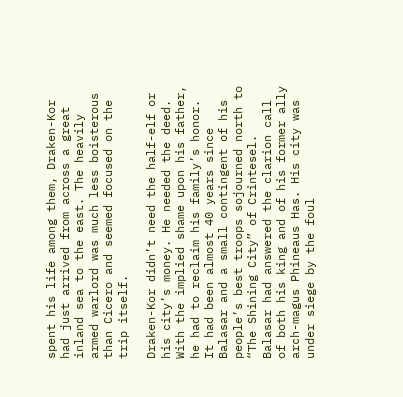spent his life among them, Draken-Kor had just arrived from across a great inland sea to the east. The heavily armed warlord was much less boisterous than Cicero and seemed focused on the trip itself.

Draken-Kor didn’t need the half-elf or his city’s money. He needed the deed. With the implied shame upon his father, he had to reclaim his family’s honor. It had been almost 40 years since Balasar and a small contingent of his people’s best troops sojourned north to “The Shining City” of Crintesel. Balasar had answered the clarion call of both his king and of his former ally arch-magus Phineaus Has. His city was under siege by the foul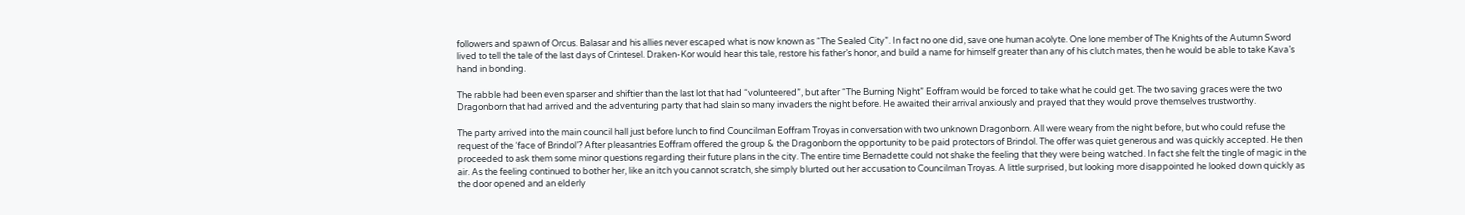followers and spawn of Orcus. Balasar and his allies never escaped what is now known as “The Sealed City”. In fact no one did, save one human acolyte. One lone member of The Knights of the Autumn Sword lived to tell the tale of the last days of Crintesel. Draken-Kor would hear this tale, restore his father’s honor, and build a name for himself greater than any of his clutch mates, then he would be able to take Kava’s hand in bonding.

The rabble had been even sparser and shiftier than the last lot that had “volunteered”, but after “The Burning Night” Eoffram would be forced to take what he could get. The two saving graces were the two Dragonborn that had arrived and the adventuring party that had slain so many invaders the night before. He awaited their arrival anxiously and prayed that they would prove themselves trustworthy.

The party arrived into the main council hall just before lunch to find Councilman Eoffram Troyas in conversation with two unknown Dragonborn. All were weary from the night before, but who could refuse the request of the ‘face of Brindol’? After pleasantries Eoffram offered the group & the Dragonborn the opportunity to be paid protectors of Brindol. The offer was quiet generous and was quickly accepted. He then proceeded to ask them some minor questions regarding their future plans in the city. The entire time Bernadette could not shake the feeling that they were being watched. In fact she felt the tingle of magic in the air. As the feeling continued to bother her, like an itch you cannot scratch, she simply blurted out her accusation to Councilman Troyas. A little surprised, but looking more disappointed he looked down quickly as the door opened and an elderly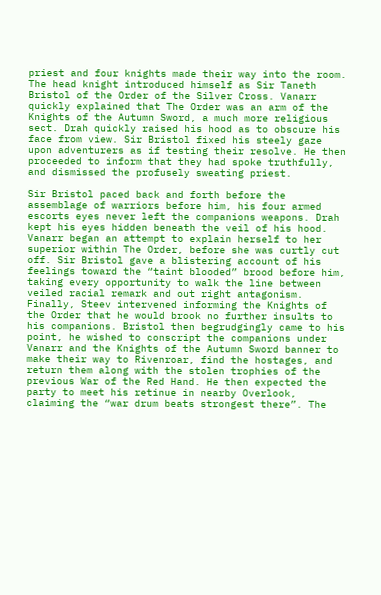priest and four knights made their way into the room. The head knight introduced himself as Sir Taneth Bristol of the Order of the Silver Cross. Vanarr quickly explained that The Order was an arm of the Knights of the Autumn Sword, a much more religious sect. Drah quickly raised his hood as to obscure his face from view. Sir Bristol fixed his steely gaze upon adventurers as if testing their resolve. He then proceeded to inform that they had spoke truthfully, and dismissed the profusely sweating priest.

Sir Bristol paced back and forth before the assemblage of warriors before him, his four armed escorts eyes never left the companions weapons. Drah kept his eyes hidden beneath the veil of his hood. Vanarr began an attempt to explain herself to her superior within The Order, before she was curtly cut off. Sir Bristol gave a blistering account of his feelings toward the “taint blooded” brood before him, taking every opportunity to walk the line between veiled racial remark and out right antagonism. Finally, Steev intervened informing the Knights of the Order that he would brook no further insults to his companions. Bristol then begrudgingly came to his point, he wished to conscript the companions under Vanarr and the Knights of the Autumn Sword banner to make their way to Rivenroar, find the hostages, and return them along with the stolen trophies of the previous War of the Red Hand. He then expected the party to meet his retinue in nearby Overlook, claiming the “war drum beats strongest there”. The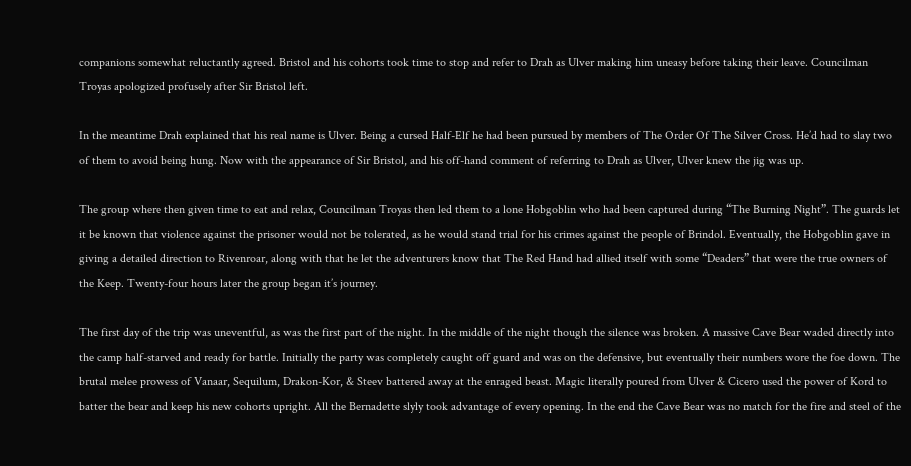companions somewhat reluctantly agreed. Bristol and his cohorts took time to stop and refer to Drah as Ulver making him uneasy before taking their leave. Councilman Troyas apologized profusely after Sir Bristol left.

In the meantime Drah explained that his real name is Ulver. Being a cursed Half-Elf he had been pursued by members of The Order Of The Silver Cross. He’d had to slay two of them to avoid being hung. Now with the appearance of Sir Bristol, and his off-hand comment of referring to Drah as Ulver, Ulver knew the jig was up.

The group where then given time to eat and relax, Councilman Troyas then led them to a lone Hobgoblin who had been captured during “The Burning Night”. The guards let it be known that violence against the prisoner would not be tolerated, as he would stand trial for his crimes against the people of Brindol. Eventually, the Hobgoblin gave in giving a detailed direction to Rivenroar, along with that he let the adventurers know that The Red Hand had allied itself with some “Deaders” that were the true owners of the Keep. Twenty-four hours later the group began it’s journey.

The first day of the trip was uneventful, as was the first part of the night. In the middle of the night though the silence was broken. A massive Cave Bear waded directly into the camp half-starved and ready for battle. Initially the party was completely caught off guard and was on the defensive, but eventually their numbers wore the foe down. The brutal melee prowess of Vanaar, Sequilum, Drakon-Kor, & Steev battered away at the enraged beast. Magic literally poured from Ulver & Cicero used the power of Kord to batter the bear and keep his new cohorts upright. All the Bernadette slyly took advantage of every opening. In the end the Cave Bear was no match for the fire and steel of the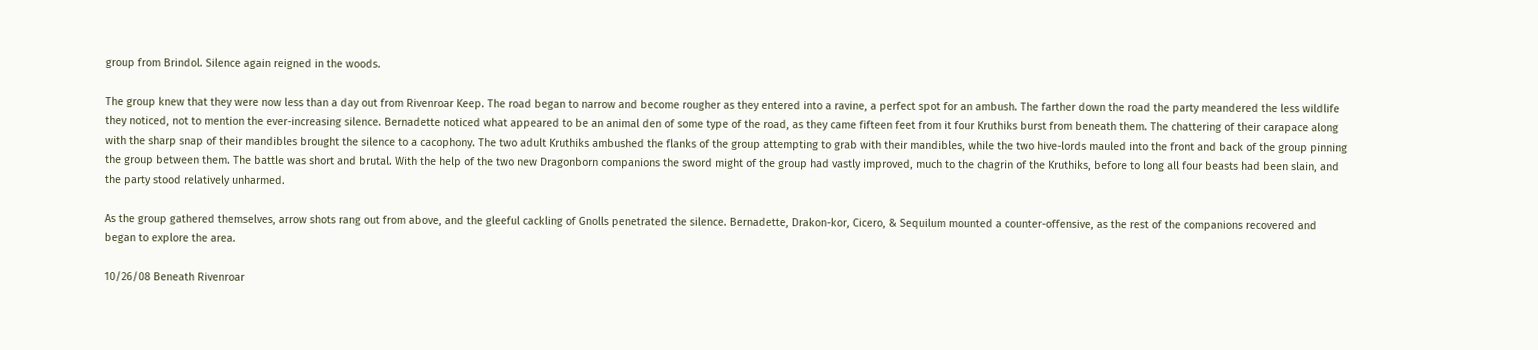group from Brindol. Silence again reigned in the woods.

The group knew that they were now less than a day out from Rivenroar Keep. The road began to narrow and become rougher as they entered into a ravine, a perfect spot for an ambush. The farther down the road the party meandered the less wildlife they noticed, not to mention the ever-increasing silence. Bernadette noticed what appeared to be an animal den of some type of the road, as they came fifteen feet from it four Kruthiks burst from beneath them. The chattering of their carapace along with the sharp snap of their mandibles brought the silence to a cacophony. The two adult Kruthiks ambushed the flanks of the group attempting to grab with their mandibles, while the two hive-lords mauled into the front and back of the group pinning the group between them. The battle was short and brutal. With the help of the two new Dragonborn companions the sword might of the group had vastly improved, much to the chagrin of the Kruthiks, before to long all four beasts had been slain, and the party stood relatively unharmed.

As the group gathered themselves, arrow shots rang out from above, and the gleeful cackling of Gnolls penetrated the silence. Bernadette, Drakon-kor, Cicero, & Sequilum mounted a counter-offensive, as the rest of the companions recovered and began to explore the area.

10/26/08 Beneath Rivenroar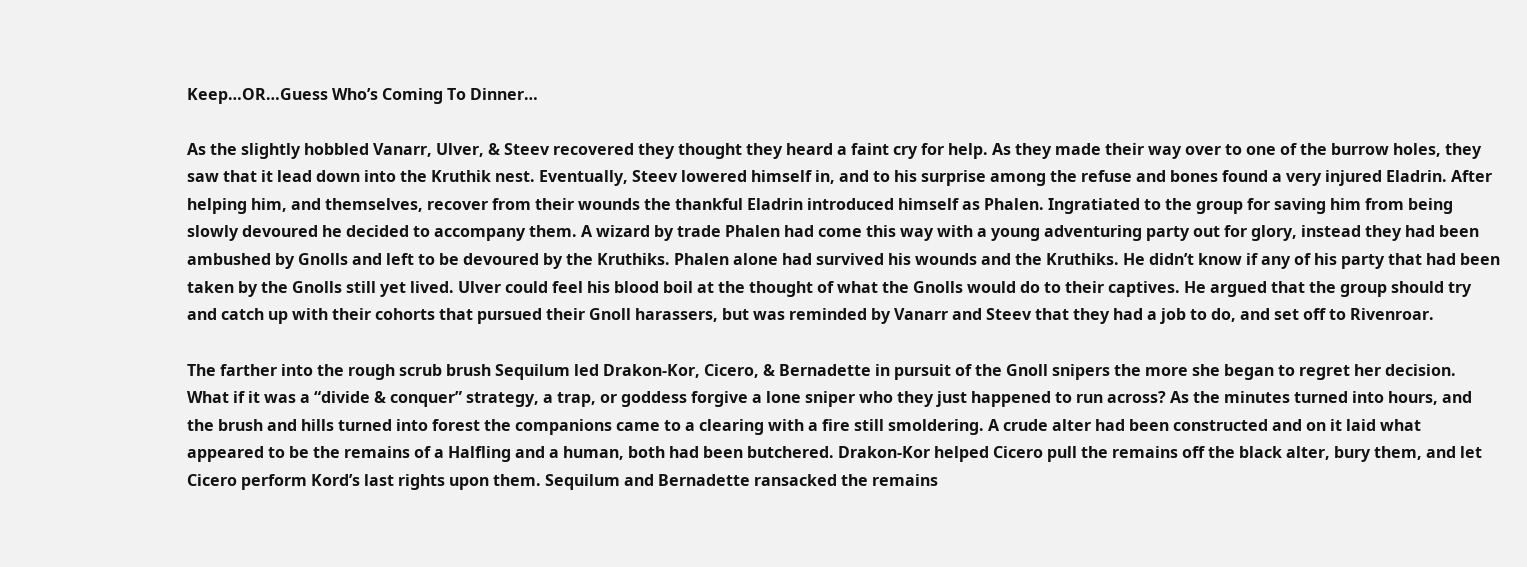Keep…OR…Guess Who’s Coming To Dinner…

As the slightly hobbled Vanarr, Ulver, & Steev recovered they thought they heard a faint cry for help. As they made their way over to one of the burrow holes, they saw that it lead down into the Kruthik nest. Eventually, Steev lowered himself in, and to his surprise among the refuse and bones found a very injured Eladrin. After helping him, and themselves, recover from their wounds the thankful Eladrin introduced himself as Phalen. Ingratiated to the group for saving him from being slowly devoured he decided to accompany them. A wizard by trade Phalen had come this way with a young adventuring party out for glory, instead they had been ambushed by Gnolls and left to be devoured by the Kruthiks. Phalen alone had survived his wounds and the Kruthiks. He didn’t know if any of his party that had been taken by the Gnolls still yet lived. Ulver could feel his blood boil at the thought of what the Gnolls would do to their captives. He argued that the group should try and catch up with their cohorts that pursued their Gnoll harassers, but was reminded by Vanarr and Steev that they had a job to do, and set off to Rivenroar.

The farther into the rough scrub brush Sequilum led Drakon-Kor, Cicero, & Bernadette in pursuit of the Gnoll snipers the more she began to regret her decision. What if it was a “divide & conquer” strategy, a trap, or goddess forgive a lone sniper who they just happened to run across? As the minutes turned into hours, and the brush and hills turned into forest the companions came to a clearing with a fire still smoldering. A crude alter had been constructed and on it laid what appeared to be the remains of a Halfling and a human, both had been butchered. Drakon-Kor helped Cicero pull the remains off the black alter, bury them, and let Cicero perform Kord’s last rights upon them. Sequilum and Bernadette ransacked the remains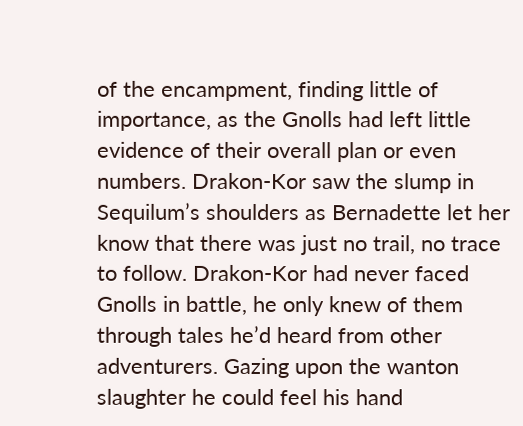of the encampment, finding little of importance, as the Gnolls had left little evidence of their overall plan or even numbers. Drakon-Kor saw the slump in Sequilum’s shoulders as Bernadette let her know that there was just no trail, no trace to follow. Drakon-Kor had never faced Gnolls in battle, he only knew of them through tales he’d heard from other adventurers. Gazing upon the wanton slaughter he could feel his hand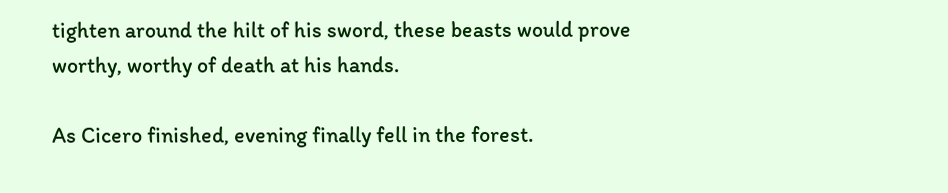tighten around the hilt of his sword, these beasts would prove worthy, worthy of death at his hands.

As Cicero finished, evening finally fell in the forest.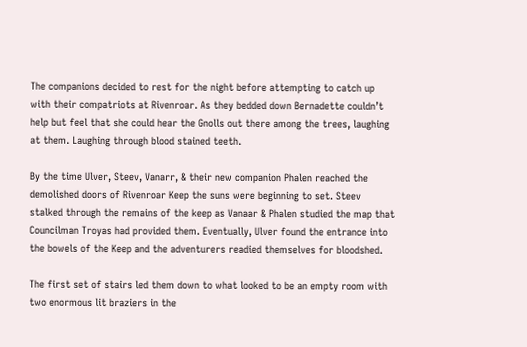The companions decided to rest for the night before attempting to catch up with their compatriots at Rivenroar. As they bedded down Bernadette couldn’t help but feel that she could hear the Gnolls out there among the trees, laughing at them. Laughing through blood stained teeth.

By the time Ulver, Steev, Vanarr, & their new companion Phalen reached the demolished doors of Rivenroar Keep the suns were beginning to set. Steev stalked through the remains of the keep as Vanaar & Phalen studied the map that Councilman Troyas had provided them. Eventually, Ulver found the entrance into the bowels of the Keep and the adventurers readied themselves for bloodshed.

The first set of stairs led them down to what looked to be an empty room with two enormous lit braziers in the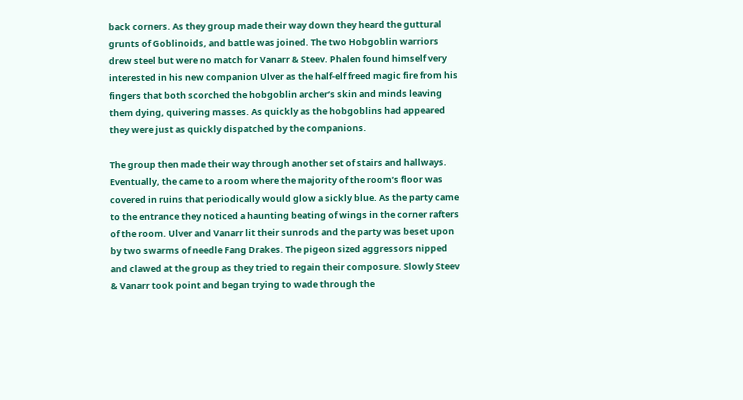back corners. As they group made their way down they heard the guttural grunts of Goblinoids, and battle was joined. The two Hobgoblin warriors drew steel but were no match for Vanarr & Steev. Phalen found himself very interested in his new companion Ulver as the half-elf freed magic fire from his fingers that both scorched the hobgoblin archer’s skin and minds leaving them dying, quivering masses. As quickly as the hobgoblins had appeared they were just as quickly dispatched by the companions.

The group then made their way through another set of stairs and hallways. Eventually, the came to a room where the majority of the room’s floor was covered in ruins that periodically would glow a sickly blue. As the party came to the entrance they noticed a haunting beating of wings in the corner rafters of the room. Ulver and Vanarr lit their sunrods and the party was beset upon by two swarms of needle Fang Drakes. The pigeon sized aggressors nipped and clawed at the group as they tried to regain their composure. Slowly Steev & Vanarr took point and began trying to wade through the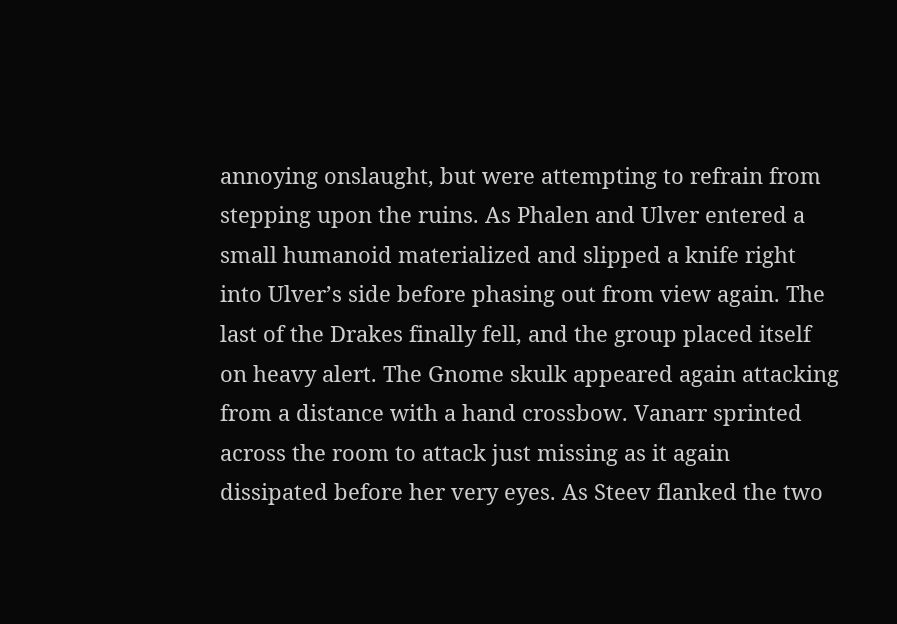annoying onslaught, but were attempting to refrain from stepping upon the ruins. As Phalen and Ulver entered a small humanoid materialized and slipped a knife right into Ulver’s side before phasing out from view again. The last of the Drakes finally fell, and the group placed itself on heavy alert. The Gnome skulk appeared again attacking from a distance with a hand crossbow. Vanarr sprinted across the room to attack just missing as it again dissipated before her very eyes. As Steev flanked the two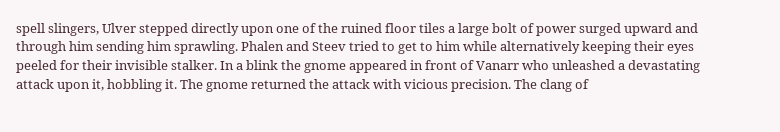spell slingers, Ulver stepped directly upon one of the ruined floor tiles a large bolt of power surged upward and through him sending him sprawling. Phalen and Steev tried to get to him while alternatively keeping their eyes peeled for their invisible stalker. In a blink the gnome appeared in front of Vanarr who unleashed a devastating attack upon it, hobbling it. The gnome returned the attack with vicious precision. The clang of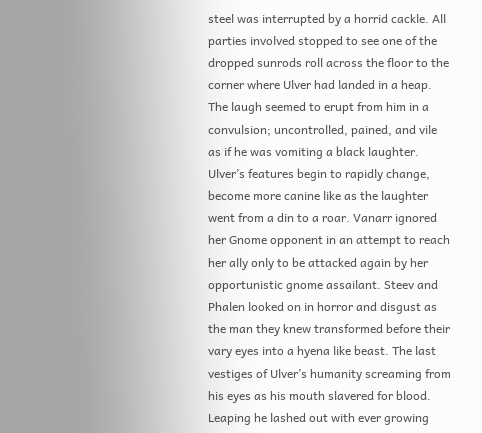steel was interrupted by a horrid cackle. All parties involved stopped to see one of the dropped sunrods roll across the floor to the corner where Ulver had landed in a heap. The laugh seemed to erupt from him in a convulsion; uncontrolled, pained, and vile as if he was vomiting a black laughter. Ulver’s features begin to rapidly change, become more canine like as the laughter went from a din to a roar. Vanarr ignored her Gnome opponent in an attempt to reach her ally only to be attacked again by her opportunistic gnome assailant. Steev and Phalen looked on in horror and disgust as the man they knew transformed before their vary eyes into a hyena like beast. The last vestiges of Ulver’s humanity screaming from his eyes as his mouth slavered for blood. Leaping he lashed out with ever growing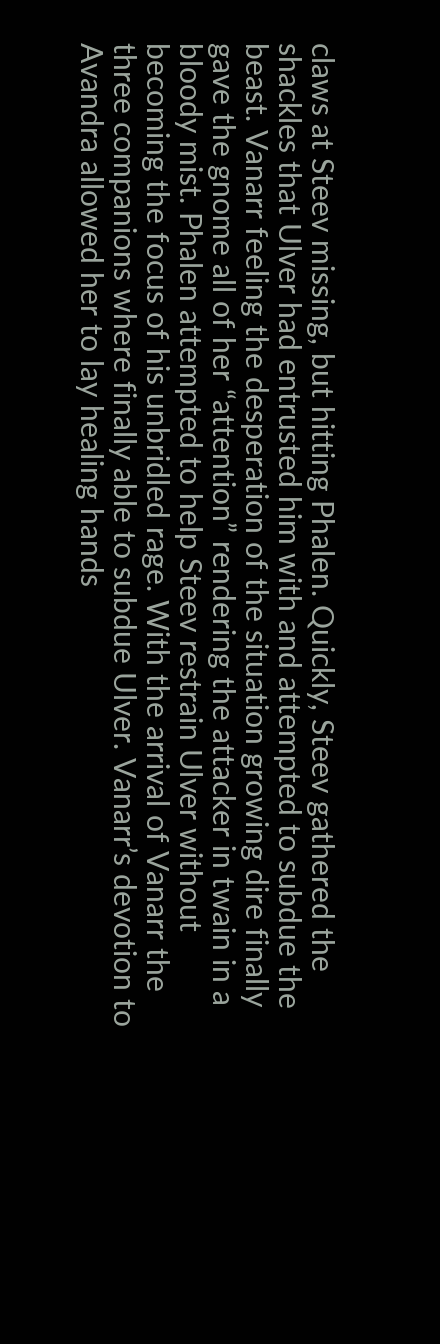claws at Steev missing, but hitting Phalen. Quickly, Steev gathered the shackles that Ulver had entrusted him with and attempted to subdue the beast. Vanarr feeling the desperation of the situation growing dire finally gave the gnome all of her “attention” rendering the attacker in twain in a bloody mist. Phalen attempted to help Steev restrain Ulver without becoming the focus of his unbridled rage. With the arrival of Vanarr the three companions where finally able to subdue Ulver. Vanarr’s devotion to Avandra allowed her to lay healing hands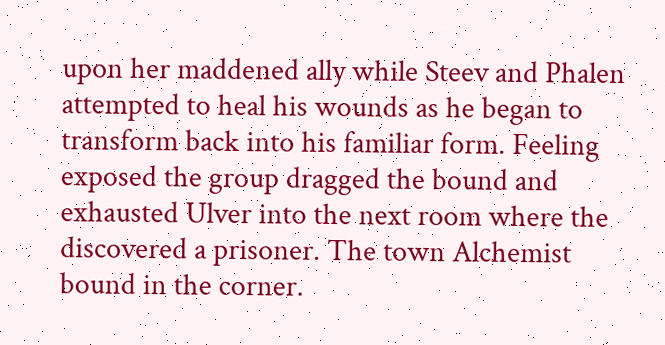upon her maddened ally while Steev and Phalen attempted to heal his wounds as he began to transform back into his familiar form. Feeling exposed the group dragged the bound and exhausted Ulver into the next room where the discovered a prisoner. The town Alchemist bound in the corner.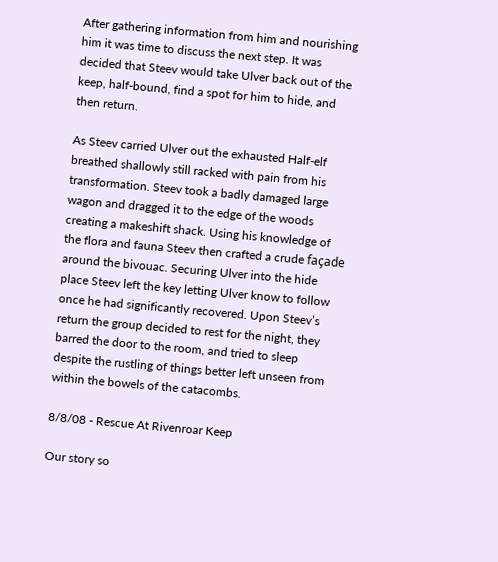After gathering information from him and nourishing him it was time to discuss the next step. It was decided that Steev would take Ulver back out of the keep, half-bound, find a spot for him to hide, and then return.

As Steev carried Ulver out the exhausted Half-elf breathed shallowly still racked with pain from his transformation. Steev took a badly damaged large wagon and dragged it to the edge of the woods creating a makeshift shack. Using his knowledge of the flora and fauna Steev then crafted a crude façade around the bivouac. Securing Ulver into the hide place Steev left the key letting Ulver know to follow once he had significantly recovered. Upon Steev’s return the group decided to rest for the night, they barred the door to the room, and tried to sleep despite the rustling of things better left unseen from within the bowels of the catacombs.

8/8/08 - Rescue At Rivenroar Keep

Our story so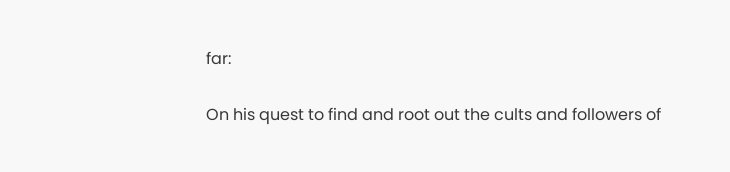far:

On his quest to find and root out the cults and followers of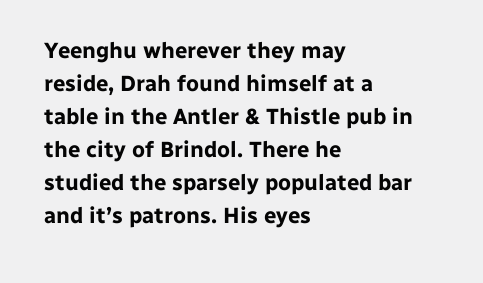Yeenghu wherever they may reside, Drah found himself at a table in the Antler & Thistle pub in the city of Brindol. There he studied the sparsely populated bar and it’s patrons. His eyes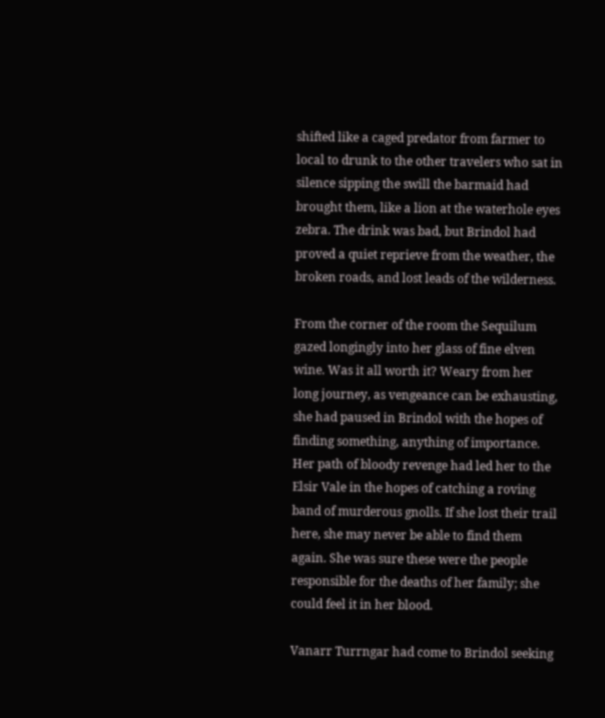shifted like a caged predator from farmer to local to drunk to the other travelers who sat in silence sipping the swill the barmaid had brought them, like a lion at the waterhole eyes zebra. The drink was bad, but Brindol had proved a quiet reprieve from the weather, the broken roads, and lost leads of the wilderness.

From the corner of the room the Sequilum gazed longingly into her glass of fine elven wine. Was it all worth it? Weary from her long journey, as vengeance can be exhausting, she had paused in Brindol with the hopes of finding something, anything of importance. Her path of bloody revenge had led her to the Elsir Vale in the hopes of catching a roving band of murderous gnolls. If she lost their trail here, she may never be able to find them again. She was sure these were the people responsible for the deaths of her family; she could feel it in her blood.

Vanarr Turrngar had come to Brindol seeking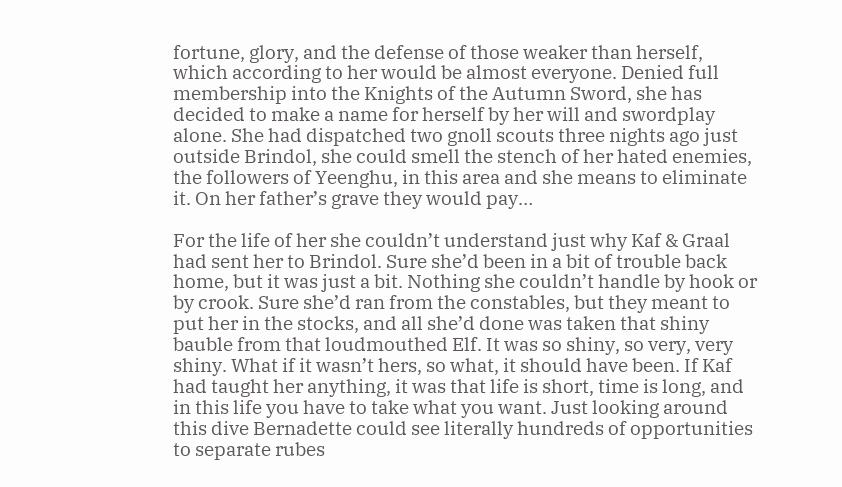fortune, glory, and the defense of those weaker than herself, which according to her would be almost everyone. Denied full membership into the Knights of the Autumn Sword, she has decided to make a name for herself by her will and swordplay alone. She had dispatched two gnoll scouts three nights ago just outside Brindol, she could smell the stench of her hated enemies, the followers of Yeenghu, in this area and she means to eliminate it. On her father’s grave they would pay…

For the life of her she couldn’t understand just why Kaf & Graal had sent her to Brindol. Sure she’d been in a bit of trouble back home, but it was just a bit. Nothing she couldn’t handle by hook or by crook. Sure she’d ran from the constables, but they meant to put her in the stocks, and all she’d done was taken that shiny bauble from that loudmouthed Elf. It was so shiny, so very, very shiny. What if it wasn’t hers, so what, it should have been. If Kaf had taught her anything, it was that life is short, time is long, and in this life you have to take what you want. Just looking around this dive Bernadette could see literally hundreds of opportunities to separate rubes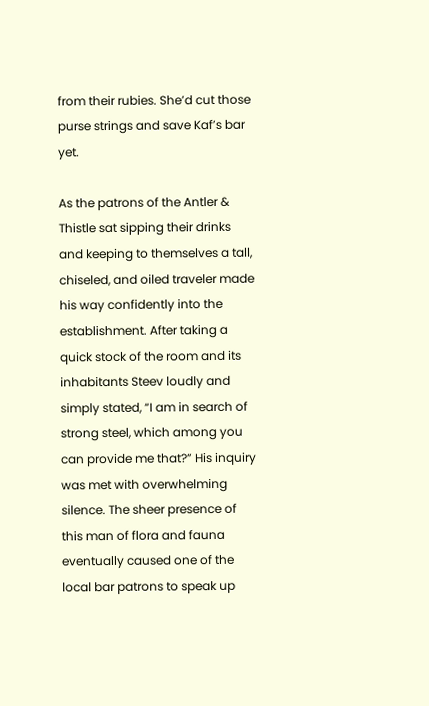from their rubies. She’d cut those purse strings and save Kaf’s bar yet.

As the patrons of the Antler & Thistle sat sipping their drinks and keeping to themselves a tall, chiseled, and oiled traveler made his way confidently into the establishment. After taking a quick stock of the room and its inhabitants Steev loudly and simply stated, “I am in search of strong steel, which among you can provide me that?” His inquiry was met with overwhelming silence. The sheer presence of this man of flora and fauna eventually caused one of the local bar patrons to speak up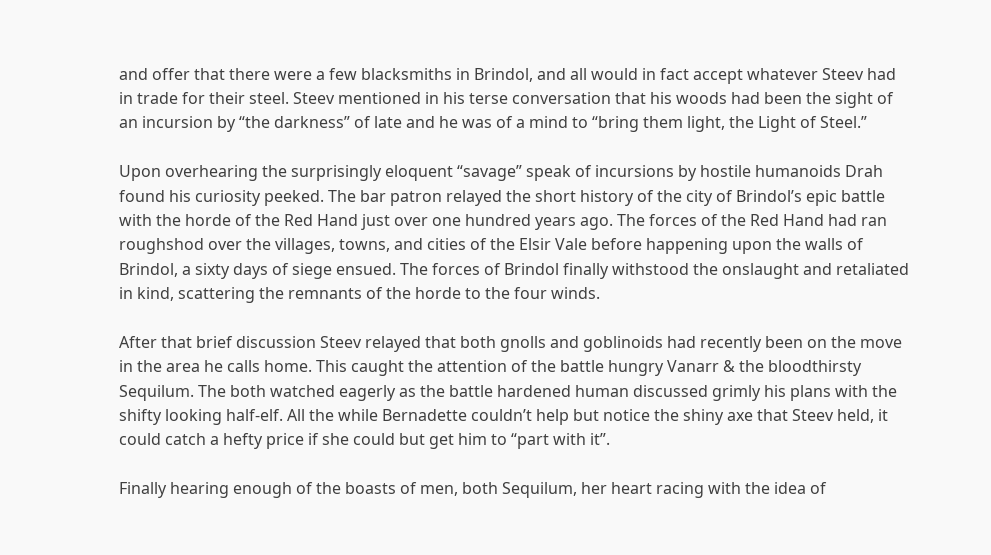and offer that there were a few blacksmiths in Brindol, and all would in fact accept whatever Steev had in trade for their steel. Steev mentioned in his terse conversation that his woods had been the sight of an incursion by “the darkness” of late and he was of a mind to “bring them light, the Light of Steel.”

Upon overhearing the surprisingly eloquent “savage” speak of incursions by hostile humanoids Drah found his curiosity peeked. The bar patron relayed the short history of the city of Brindol’s epic battle with the horde of the Red Hand just over one hundred years ago. The forces of the Red Hand had ran roughshod over the villages, towns, and cities of the Elsir Vale before happening upon the walls of Brindol, a sixty days of siege ensued. The forces of Brindol finally withstood the onslaught and retaliated in kind, scattering the remnants of the horde to the four winds.

After that brief discussion Steev relayed that both gnolls and goblinoids had recently been on the move in the area he calls home. This caught the attention of the battle hungry Vanarr & the bloodthirsty Sequilum. The both watched eagerly as the battle hardened human discussed grimly his plans with the shifty looking half-elf. All the while Bernadette couldn’t help but notice the shiny axe that Steev held, it could catch a hefty price if she could but get him to “part with it”.

Finally hearing enough of the boasts of men, both Sequilum, her heart racing with the idea of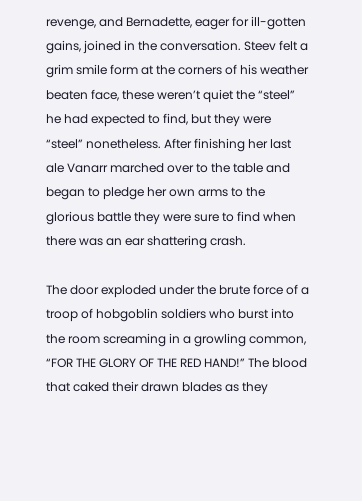revenge, and Bernadette, eager for ill-gotten gains, joined in the conversation. Steev felt a grim smile form at the corners of his weather beaten face, these weren’t quiet the “steel” he had expected to find, but they were “steel” nonetheless. After finishing her last ale Vanarr marched over to the table and began to pledge her own arms to the glorious battle they were sure to find when there was an ear shattering crash.

The door exploded under the brute force of a troop of hobgoblin soldiers who burst into the room screaming in a growling common, “FOR THE GLORY OF THE RED HAND!” The blood that caked their drawn blades as they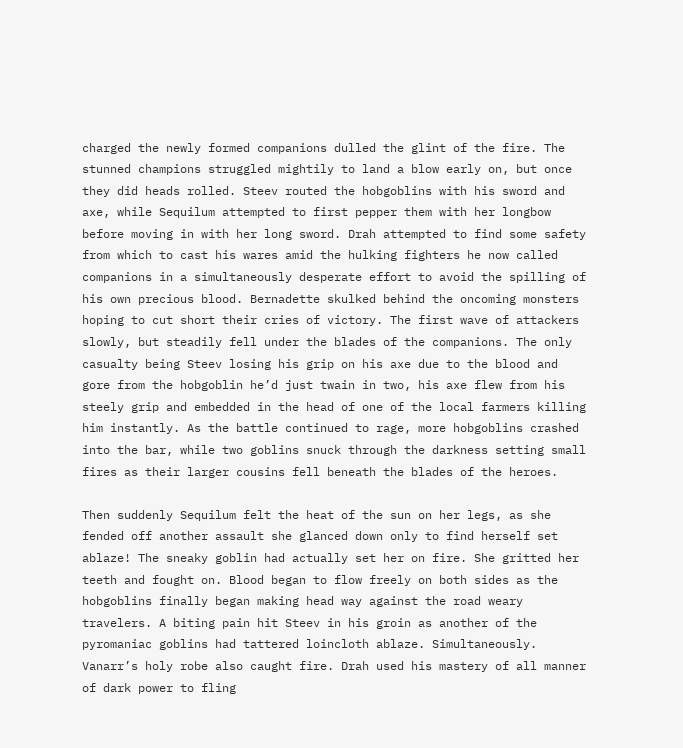charged the newly formed companions dulled the glint of the fire. The stunned champions struggled mightily to land a blow early on, but once they did heads rolled. Steev routed the hobgoblins with his sword and axe, while Sequilum attempted to first pepper them with her longbow before moving in with her long sword. Drah attempted to find some safety from which to cast his wares amid the hulking fighters he now called companions in a simultaneously desperate effort to avoid the spilling of his own precious blood. Bernadette skulked behind the oncoming monsters hoping to cut short their cries of victory. The first wave of attackers slowly, but steadily fell under the blades of the companions. The only casualty being Steev losing his grip on his axe due to the blood and gore from the hobgoblin he’d just twain in two, his axe flew from his steely grip and embedded in the head of one of the local farmers killing him instantly. As the battle continued to rage, more hobgoblins crashed into the bar, while two goblins snuck through the darkness setting small fires as their larger cousins fell beneath the blades of the heroes.

Then suddenly Sequilum felt the heat of the sun on her legs, as she fended off another assault she glanced down only to find herself set ablaze! The sneaky goblin had actually set her on fire. She gritted her teeth and fought on. Blood began to flow freely on both sides as the hobgoblins finally began making head way against the road weary travelers. A biting pain hit Steev in his groin as another of the pyromaniac goblins had tattered loincloth ablaze. Simultaneously. Vanarr’s holy robe also caught fire. Drah used his mastery of all manner of dark power to fling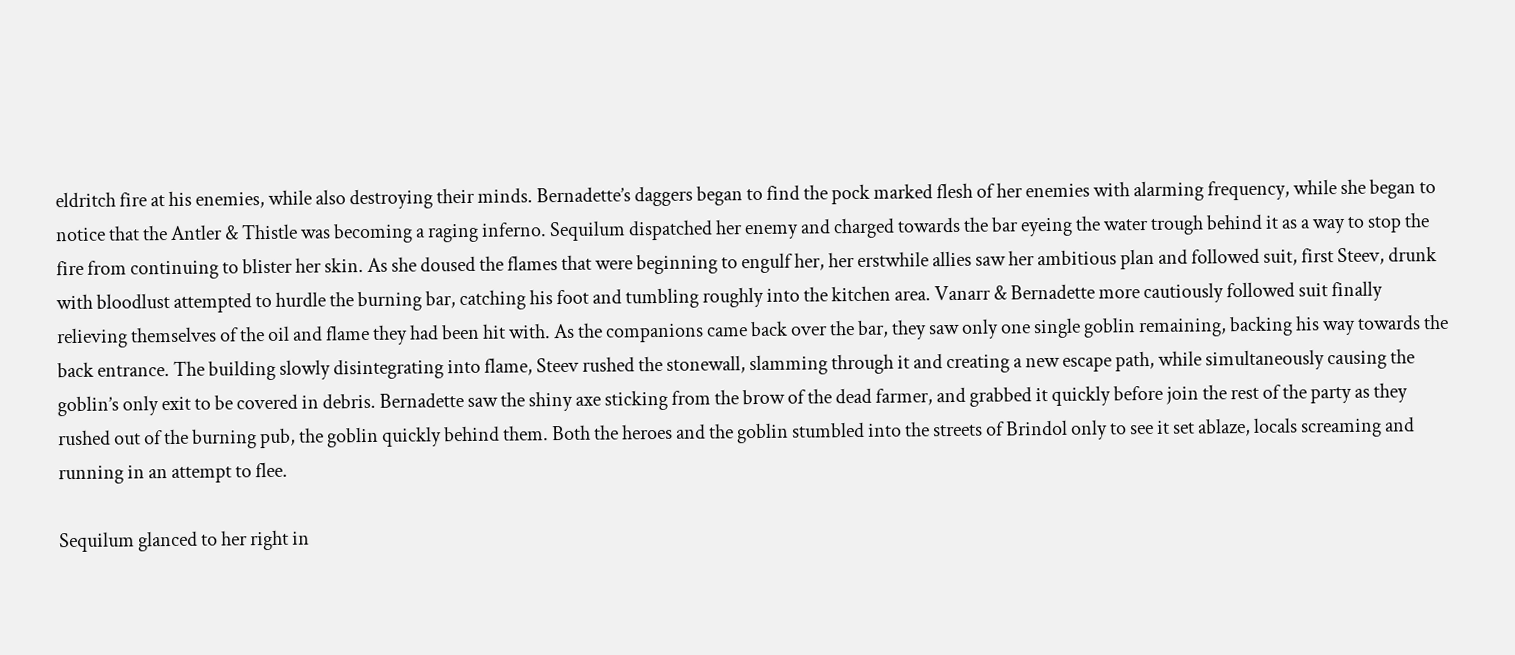eldritch fire at his enemies, while also destroying their minds. Bernadette’s daggers began to find the pock marked flesh of her enemies with alarming frequency, while she began to notice that the Antler & Thistle was becoming a raging inferno. Sequilum dispatched her enemy and charged towards the bar eyeing the water trough behind it as a way to stop the fire from continuing to blister her skin. As she doused the flames that were beginning to engulf her, her erstwhile allies saw her ambitious plan and followed suit, first Steev, drunk with bloodlust attempted to hurdle the burning bar, catching his foot and tumbling roughly into the kitchen area. Vanarr & Bernadette more cautiously followed suit finally relieving themselves of the oil and flame they had been hit with. As the companions came back over the bar, they saw only one single goblin remaining, backing his way towards the back entrance. The building slowly disintegrating into flame, Steev rushed the stonewall, slamming through it and creating a new escape path, while simultaneously causing the goblin’s only exit to be covered in debris. Bernadette saw the shiny axe sticking from the brow of the dead farmer, and grabbed it quickly before join the rest of the party as they rushed out of the burning pub, the goblin quickly behind them. Both the heroes and the goblin stumbled into the streets of Brindol only to see it set ablaze, locals screaming and running in an attempt to flee.

Sequilum glanced to her right in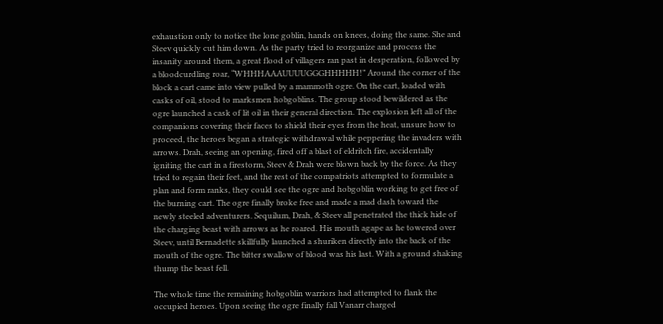exhaustion only to notice the lone goblin, hands on knees, doing the same. She and Steev quickly cut him down. As the party tried to reorganize and process the insanity around them, a great flood of villagers ran past in desperation, followed by a bloodcurdling roar, “WHHHAAAUUUUGGGHHHHH!” Around the corner of the block a cart came into view pulled by a mammoth ogre. On the cart, loaded with casks of oil, stood to marksmen hobgoblins. The group stood bewildered as the ogre launched a cask of lit oil in their general direction. The explosion left all of the companions covering their faces to shield their eyes from the heat, unsure how to proceed, the heroes began a strategic withdrawal while peppering the invaders with arrows. Drah, seeing an opening, fired off a blast of eldritch fire, accidentally igniting the cart in a firestorm, Steev & Drah were blown back by the force. As they tried to regain their feet, and the rest of the compatriots attempted to formulate a plan and form ranks, they could see the ogre and hobgoblin working to get free of the burning cart. The ogre finally broke free and made a mad dash toward the newly steeled adventurers. Sequilum, Drah, & Steev all penetrated the thick hide of the charging beast with arrows as he roared. His mouth agape as he towered over Steev, until Bernadette skillfully launched a shuriken directly into the back of the mouth of the ogre. The bitter swallow of blood was his last. With a ground shaking thump the beast fell.

The whole time the remaining hobgoblin warriors had attempted to flank the occupied heroes. Upon seeing the ogre finally fall Vanarr charged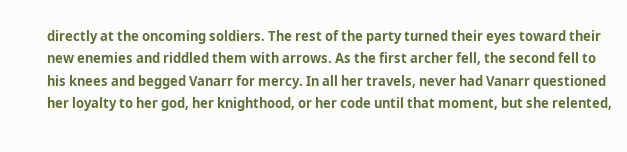directly at the oncoming soldiers. The rest of the party turned their eyes toward their new enemies and riddled them with arrows. As the first archer fell, the second fell to his knees and begged Vanarr for mercy. In all her travels, never had Vanarr questioned her loyalty to her god, her knighthood, or her code until that moment, but she relented,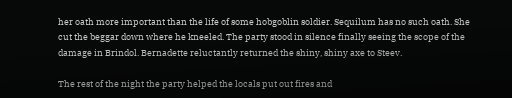her oath more important than the life of some hobgoblin soldier. Sequilum has no such oath. She cut the beggar down where he kneeled. The party stood in silence finally seeing the scope of the damage in Brindol. Bernadette reluctantly returned the shiny, shiny axe to Steev.

The rest of the night the party helped the locals put out fires and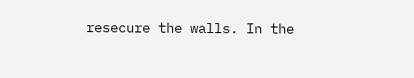resecure the walls. In the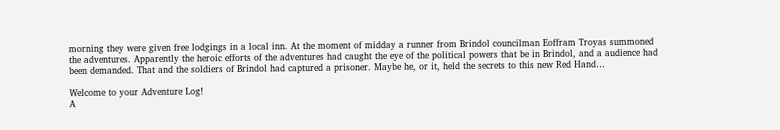morning they were given free lodgings in a local inn. At the moment of midday a runner from Brindol councilman Eoffram Troyas summoned the adventures. Apparently the heroic efforts of the adventures had caught the eye of the political powers that be in Brindol, and a audience had been demanded. That and the soldiers of Brindol had captured a prisoner. Maybe he, or it, held the secrets to this new Red Hand…

Welcome to your Adventure Log!
A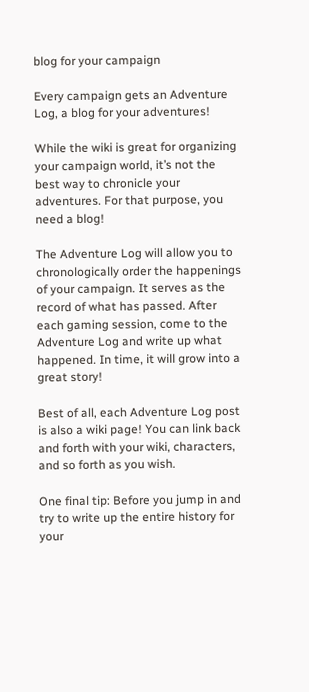blog for your campaign

Every campaign gets an Adventure Log, a blog for your adventures!

While the wiki is great for organizing your campaign world, it’s not the best way to chronicle your adventures. For that purpose, you need a blog!

The Adventure Log will allow you to chronologically order the happenings of your campaign. It serves as the record of what has passed. After each gaming session, come to the Adventure Log and write up what happened. In time, it will grow into a great story!

Best of all, each Adventure Log post is also a wiki page! You can link back and forth with your wiki, characters, and so forth as you wish.

One final tip: Before you jump in and try to write up the entire history for your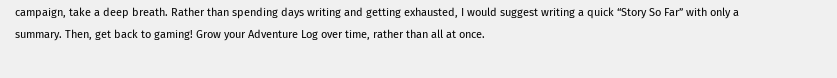campaign, take a deep breath. Rather than spending days writing and getting exhausted, I would suggest writing a quick “Story So Far” with only a summary. Then, get back to gaming! Grow your Adventure Log over time, rather than all at once.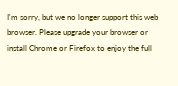I'm sorry, but we no longer support this web browser. Please upgrade your browser or install Chrome or Firefox to enjoy the full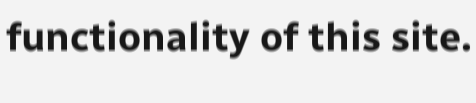functionality of this site.